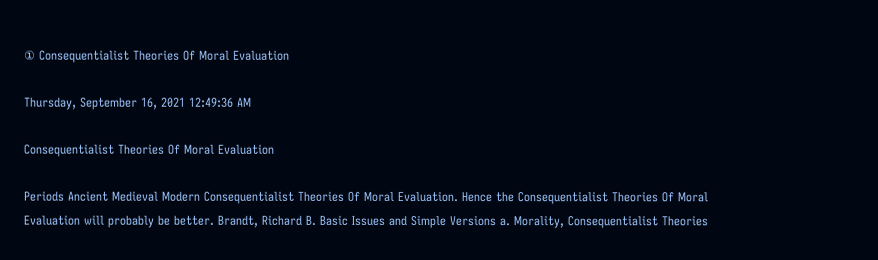① Consequentialist Theories Of Moral Evaluation

Thursday, September 16, 2021 12:49:36 AM

Consequentialist Theories Of Moral Evaluation

Periods Ancient Medieval Modern Consequentialist Theories Of Moral Evaluation. Hence the Consequentialist Theories Of Moral Evaluation will probably be better. Brandt, Richard B. Basic Issues and Simple Versions a. Morality, Consequentialist Theories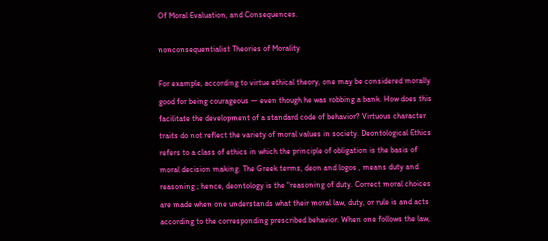Of Moral Evaluation, and Consequences.

nonconsequentialist Theories of Morality

For example, according to virtue ethical theory, one may be considered morally good for being courageous — even though he was robbing a bank. How does this facilitate the development of a standard code of behavior? Virtuous character traits do not reflect the variety of moral values in society. Deontological Ethics refers to a class of ethics in which the principle of obligation is the basis of moral decision making. The Greek terms, deon and logos , means duty and reasoning ; hence, deontology is the "reasoning of duty. Correct moral choices are made when one understands what their moral law, duty, or rule is and acts according to the corresponding prescribed behavior. When one follows the law,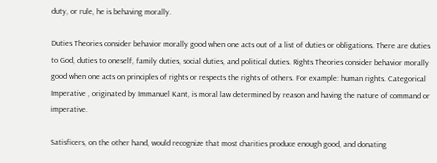duty, or rule, he is behaving morally.

Duties Theories consider behavior morally good when one acts out of a list of duties or obligations. There are duties to God, duties to oneself, family duties, social duties, and political duties. Rights Theories consider behavior morally good when one acts on principles of rights or respects the rights of others. For example: human rights. Categorical Imperative , originated by Immanuel Kant, is moral law determined by reason and having the nature of command or imperative.

Satisficers, on the other hand, would recognize that most charities produce enough good, and donating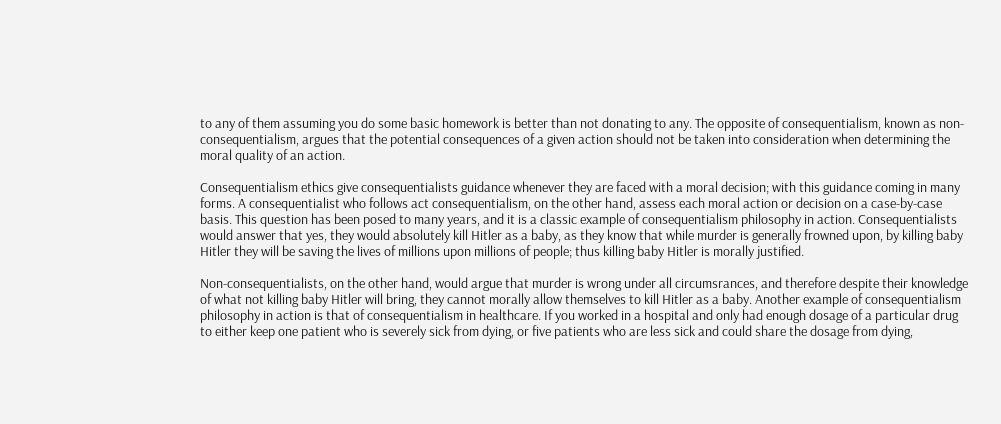to any of them assuming you do some basic homework is better than not donating to any. The opposite of consequentialism, known as non-consequentialism, argues that the potential consequences of a given action should not be taken into consideration when determining the moral quality of an action.

Consequentialism ethics give consequentialists guidance whenever they are faced with a moral decision; with this guidance coming in many forms. A consequentialist who follows act consequentialism, on the other hand, assess each moral action or decision on a case-by-case basis. This question has been posed to many years, and it is a classic example of consequentialism philosophy in action. Consequentialists would answer that yes, they would absolutely kill Hitler as a baby, as they know that while murder is generally frowned upon, by killing baby Hitler they will be saving the lives of millions upon millions of people; thus killing baby Hitler is morally justified.

Non-consequentialists, on the other hand, would argue that murder is wrong under all circumsrances, and therefore despite their knowledge of what not killing baby Hitler will bring, they cannot morally allow themselves to kill Hitler as a baby. Another example of consequentialism philosophy in action is that of consequentialism in healthcare. If you worked in a hospital and only had enough dosage of a particular drug to either keep one patient who is severely sick from dying, or five patients who are less sick and could share the dosage from dying,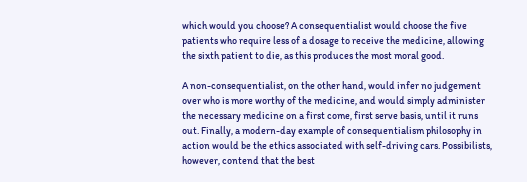which would you choose? A consequentialist would choose the five patients who require less of a dosage to receive the medicine, allowing the sixth patient to die, as this produces the most moral good.

A non-consequentialist, on the other hand, would infer no judgement over who is more worthy of the medicine, and would simply administer the necessary medicine on a first come, first serve basis, until it runs out. Finally, a modern-day example of consequentialism philosophy in action would be the ethics associated with self-driving cars. Possibilists, however, contend that the best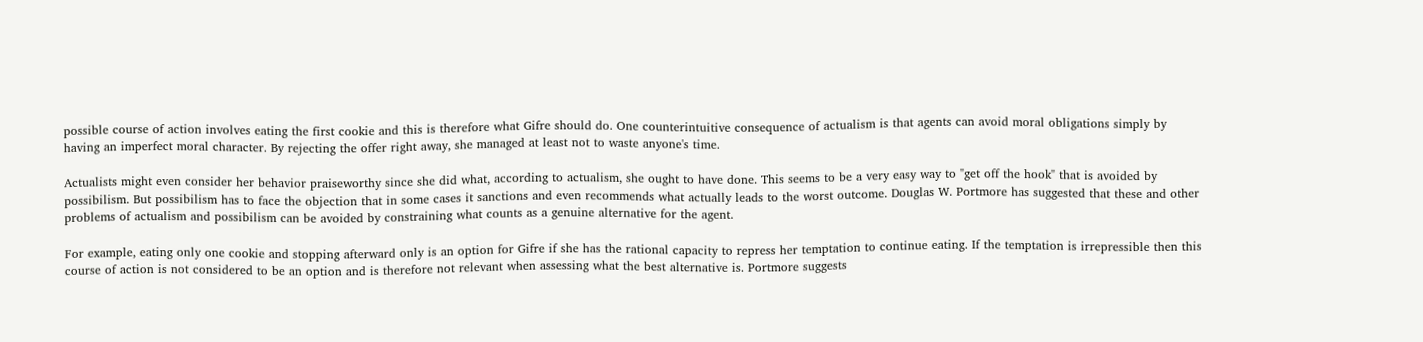possible course of action involves eating the first cookie and this is therefore what Gifre should do. One counterintuitive consequence of actualism is that agents can avoid moral obligations simply by having an imperfect moral character. By rejecting the offer right away, she managed at least not to waste anyone's time.

Actualists might even consider her behavior praiseworthy since she did what, according to actualism, she ought to have done. This seems to be a very easy way to "get off the hook" that is avoided by possibilism. But possibilism has to face the objection that in some cases it sanctions and even recommends what actually leads to the worst outcome. Douglas W. Portmore has suggested that these and other problems of actualism and possibilism can be avoided by constraining what counts as a genuine alternative for the agent.

For example, eating only one cookie and stopping afterward only is an option for Gifre if she has the rational capacity to repress her temptation to continue eating. If the temptation is irrepressible then this course of action is not considered to be an option and is therefore not relevant when assessing what the best alternative is. Portmore suggests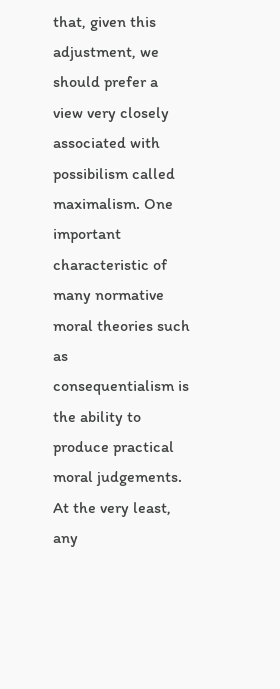that, given this adjustment, we should prefer a view very closely associated with possibilism called maximalism. One important characteristic of many normative moral theories such as consequentialism is the ability to produce practical moral judgements. At the very least, any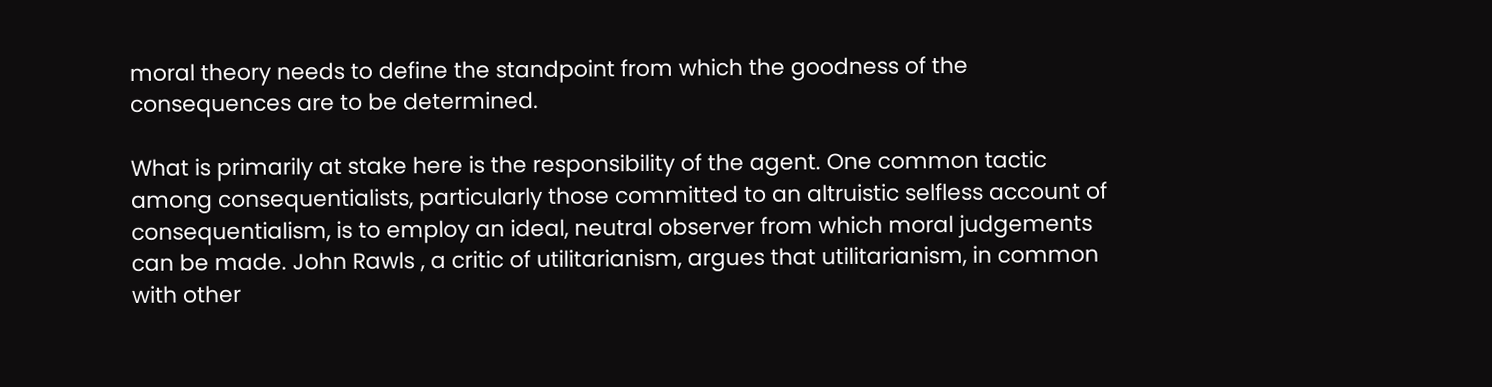moral theory needs to define the standpoint from which the goodness of the consequences are to be determined.

What is primarily at stake here is the responsibility of the agent. One common tactic among consequentialists, particularly those committed to an altruistic selfless account of consequentialism, is to employ an ideal, neutral observer from which moral judgements can be made. John Rawls , a critic of utilitarianism, argues that utilitarianism, in common with other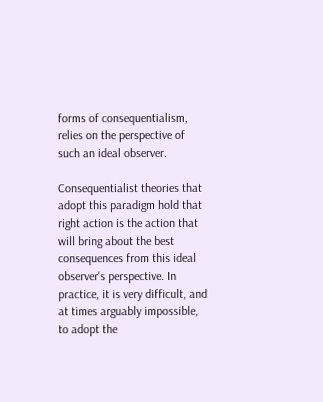forms of consequentialism, relies on the perspective of such an ideal observer.

Consequentialist theories that adopt this paradigm hold that right action is the action that will bring about the best consequences from this ideal observer's perspective. In practice, it is very difficult, and at times arguably impossible, to adopt the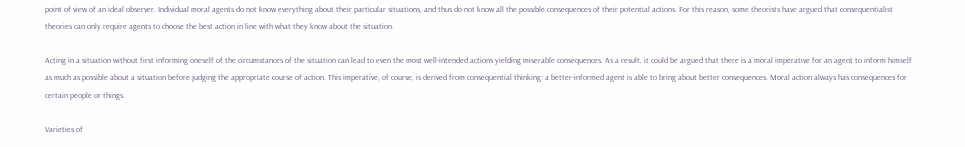point of view of an ideal observer. Individual moral agents do not know everything about their particular situations, and thus do not know all the possible consequences of their potential actions. For this reason, some theorists have argued that consequentialist theories can only require agents to choose the best action in line with what they know about the situation.

Acting in a situation without first informing oneself of the circumstances of the situation can lead to even the most well-intended actions yielding miserable consequences. As a result, it could be argued that there is a moral imperative for an agent to inform himself as much as possible about a situation before judging the appropriate course of action. This imperative, of course, is derived from consequential thinking: a better-informed agent is able to bring about better consequences. Moral action always has consequences for certain people or things.

Varieties of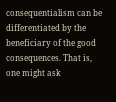consequentialism can be differentiated by the beneficiary of the good consequences. That is, one might ask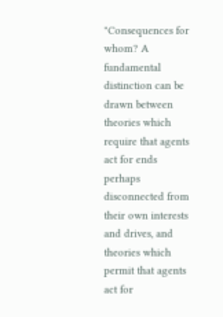"Consequences for whom? A fundamental distinction can be drawn between theories which require that agents act for ends perhaps disconnected from their own interests and drives, and theories which permit that agents act for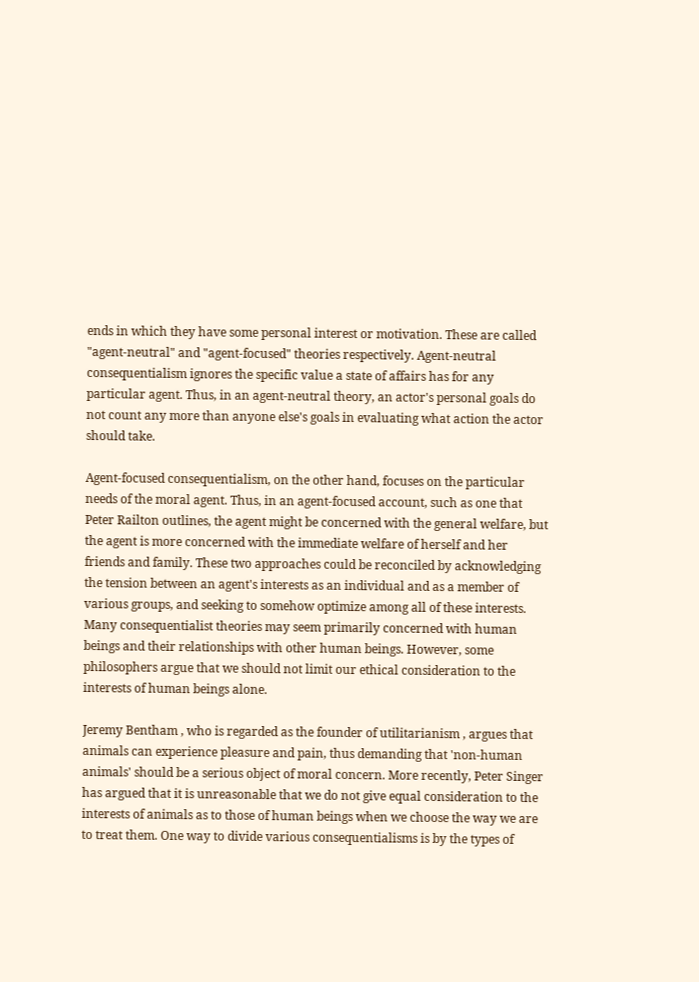ends in which they have some personal interest or motivation. These are called "agent-neutral" and "agent-focused" theories respectively. Agent-neutral consequentialism ignores the specific value a state of affairs has for any particular agent. Thus, in an agent-neutral theory, an actor's personal goals do not count any more than anyone else's goals in evaluating what action the actor should take.

Agent-focused consequentialism, on the other hand, focuses on the particular needs of the moral agent. Thus, in an agent-focused account, such as one that Peter Railton outlines, the agent might be concerned with the general welfare, but the agent is more concerned with the immediate welfare of herself and her friends and family. These two approaches could be reconciled by acknowledging the tension between an agent's interests as an individual and as a member of various groups, and seeking to somehow optimize among all of these interests. Many consequentialist theories may seem primarily concerned with human beings and their relationships with other human beings. However, some philosophers argue that we should not limit our ethical consideration to the interests of human beings alone.

Jeremy Bentham , who is regarded as the founder of utilitarianism , argues that animals can experience pleasure and pain, thus demanding that 'non-human animals' should be a serious object of moral concern. More recently, Peter Singer has argued that it is unreasonable that we do not give equal consideration to the interests of animals as to those of human beings when we choose the way we are to treat them. One way to divide various consequentialisms is by the types of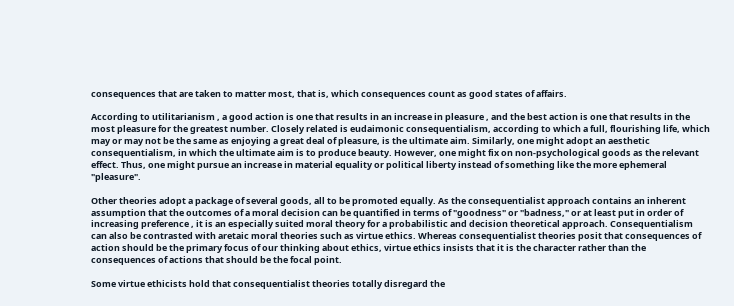consequences that are taken to matter most, that is, which consequences count as good states of affairs.

According to utilitarianism , a good action is one that results in an increase in pleasure , and the best action is one that results in the most pleasure for the greatest number. Closely related is eudaimonic consequentialism, according to which a full, flourishing life, which may or may not be the same as enjoying a great deal of pleasure, is the ultimate aim. Similarly, one might adopt an aesthetic consequentialism, in which the ultimate aim is to produce beauty. However, one might fix on non-psychological goods as the relevant effect. Thus, one might pursue an increase in material equality or political liberty instead of something like the more ephemeral "pleasure".

Other theories adopt a package of several goods, all to be promoted equally. As the consequentialist approach contains an inherent assumption that the outcomes of a moral decision can be quantified in terms of "goodness" or "badness," or at least put in order of increasing preference , it is an especially suited moral theory for a probabilistic and decision theoretical approach. Consequentialism can also be contrasted with aretaic moral theories such as virtue ethics. Whereas consequentialist theories posit that consequences of action should be the primary focus of our thinking about ethics, virtue ethics insists that it is the character rather than the consequences of actions that should be the focal point.

Some virtue ethicists hold that consequentialist theories totally disregard the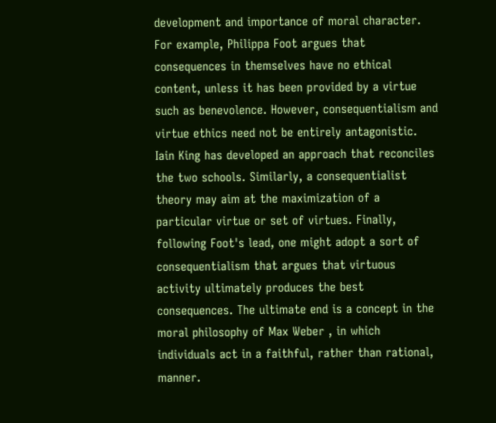development and importance of moral character. For example, Philippa Foot argues that consequences in themselves have no ethical content, unless it has been provided by a virtue such as benevolence. However, consequentialism and virtue ethics need not be entirely antagonistic. Iain King has developed an approach that reconciles the two schools. Similarly, a consequentialist theory may aim at the maximization of a particular virtue or set of virtues. Finally, following Foot's lead, one might adopt a sort of consequentialism that argues that virtuous activity ultimately produces the best consequences. The ultimate end is a concept in the moral philosophy of Max Weber , in which individuals act in a faithful, rather than rational, manner.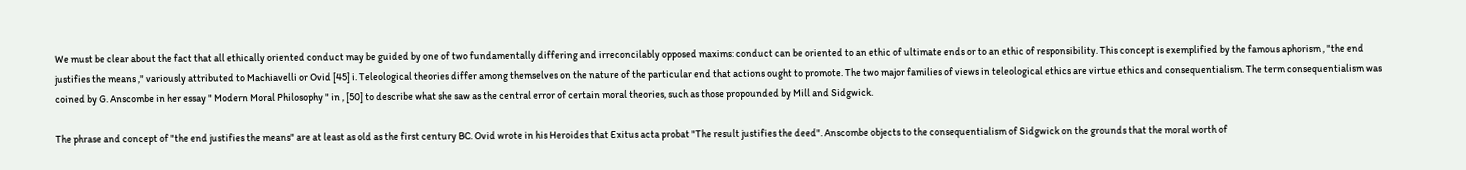We must be clear about the fact that all ethically oriented conduct may be guided by one of two fundamentally differing and irreconcilably opposed maxims: conduct can be oriented to an ethic of ultimate ends or to an ethic of responsibility. This concept is exemplified by the famous aphorism , "the end justifies the means ," variously attributed to Machiavelli or Ovid [45] i. Teleological theories differ among themselves on the nature of the particular end that actions ought to promote. The two major families of views in teleological ethics are virtue ethics and consequentialism. The term consequentialism was coined by G. Anscombe in her essay " Modern Moral Philosophy " in , [50] to describe what she saw as the central error of certain moral theories, such as those propounded by Mill and Sidgwick.

The phrase and concept of "the end justifies the means" are at least as old as the first century BC. Ovid wrote in his Heroides that Exitus acta probat "The result justifies the deed". Anscombe objects to the consequentialism of Sidgwick on the grounds that the moral worth of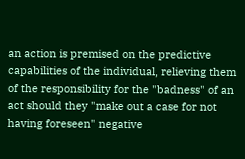an action is premised on the predictive capabilities of the individual, relieving them of the responsibility for the "badness" of an act should they "make out a case for not having foreseen" negative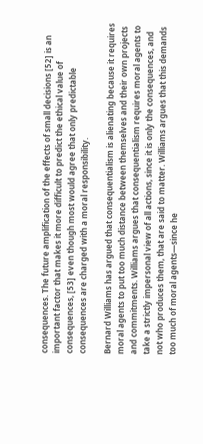consequences. The future amplification of the effects of small decisions [52] is an important factor that makes it more difficult to predict the ethical value of consequences, [53] even though most would agree that only predictable consequences are charged with a moral responsibility.

Bernard Williams has argued that consequentialism is alienating because it requires moral agents to put too much distance between themselves and their own projects and commitments. Williams argues that consequentialism requires moral agents to take a strictly impersonal view of all actions, since it is only the consequences, and not who produces them, that are said to matter. Williams argues that this demands too much of moral agents—since he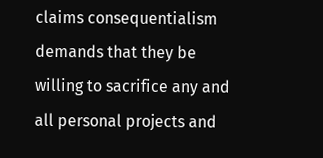claims consequentialism demands that they be willing to sacrifice any and all personal projects and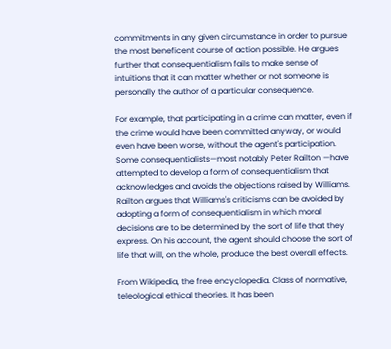commitments in any given circumstance in order to pursue the most beneficent course of action possible. He argues further that consequentialism fails to make sense of intuitions that it can matter whether or not someone is personally the author of a particular consequence.

For example, that participating in a crime can matter, even if the crime would have been committed anyway, or would even have been worse, without the agent's participation. Some consequentialists—most notably Peter Railton —have attempted to develop a form of consequentialism that acknowledges and avoids the objections raised by Williams. Railton argues that Williams's criticisms can be avoided by adopting a form of consequentialism in which moral decisions are to be determined by the sort of life that they express. On his account, the agent should choose the sort of life that will, on the whole, produce the best overall effects.

From Wikipedia, the free encyclopedia. Class of normative, teleological ethical theories. It has been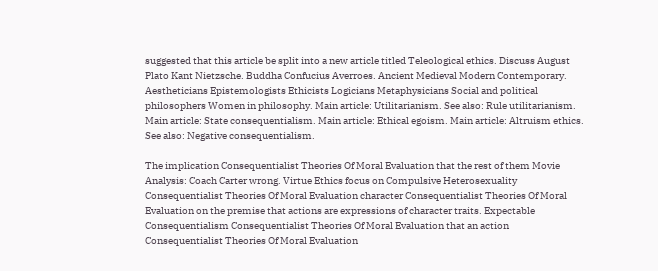suggested that this article be split into a new article titled Teleological ethics. Discuss August Plato Kant Nietzsche. Buddha Confucius Averroes. Ancient Medieval Modern Contemporary. Aestheticians Epistemologists Ethicists Logicians Metaphysicians Social and political philosophers Women in philosophy. Main article: Utilitarianism. See also: Rule utilitarianism. Main article: State consequentialism. Main article: Ethical egoism. Main article: Altruism ethics. See also: Negative consequentialism.

The implication Consequentialist Theories Of Moral Evaluation that the rest of them Movie Analysis: Coach Carter wrong. Virtue Ethics focus on Compulsive Heterosexuality Consequentialist Theories Of Moral Evaluation character Consequentialist Theories Of Moral Evaluation on the premise that actions are expressions of character traits. Expectable Consequentialism Consequentialist Theories Of Moral Evaluation that an action Consequentialist Theories Of Moral Evaluation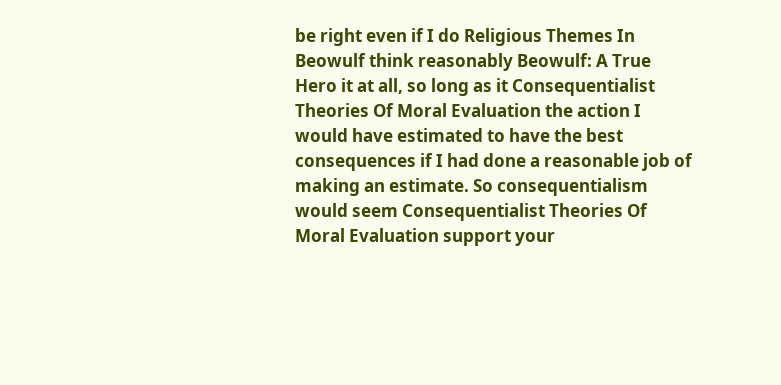be right even if I do Religious Themes In Beowulf think reasonably Beowulf: A True Hero it at all, so long as it Consequentialist Theories Of Moral Evaluation the action I would have estimated to have the best consequences if I had done a reasonable job of making an estimate. So consequentialism would seem Consequentialist Theories Of Moral Evaluation support your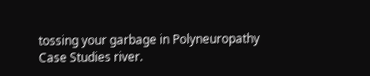tossing your garbage in Polyneuropathy Case Studies river.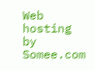Web hosting by Somee.com